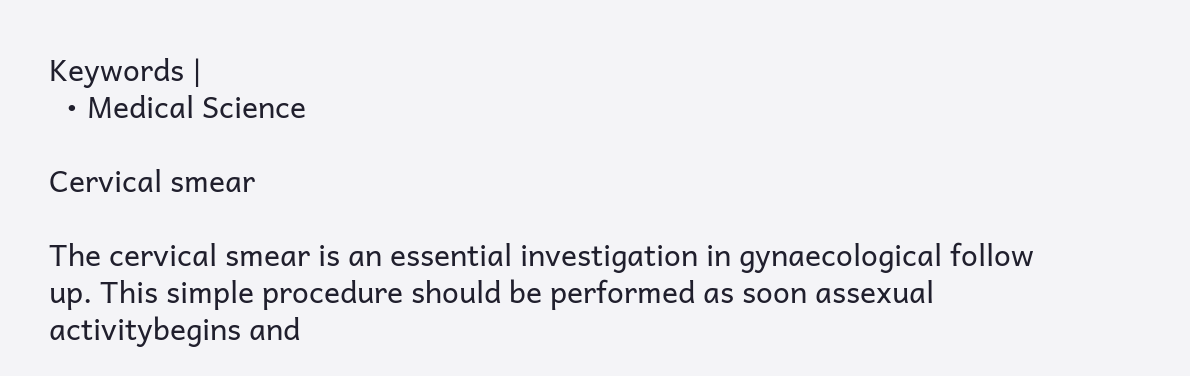Keywords |
  • Medical Science

Cervical smear

The cervical smear is an essential investigation in gynaecological follow up. This simple procedure should be performed as soon assexual activitybegins and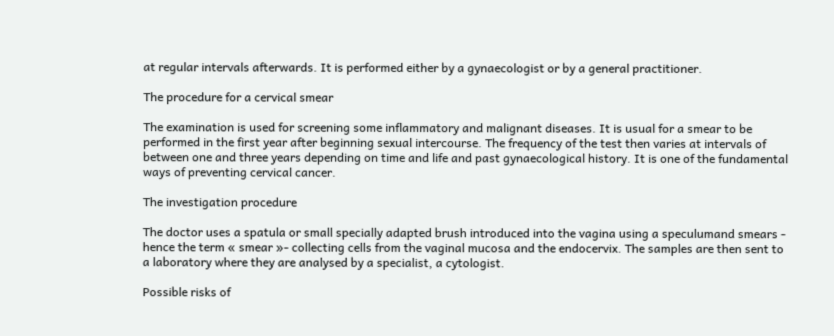at regular intervals afterwards. It is performed either by a gynaecologist or by a general practitioner.

The procedure for a cervical smear

The examination is used for screening some inflammatory and malignant diseases. It is usual for a smear to be performed in the first year after beginning sexual intercourse. The frequency of the test then varies at intervals of between one and three years depending on time and life and past gynaecological history. It is one of the fundamental ways of preventing cervical cancer.

The investigation procedure

The doctor uses a spatula or small specially adapted brush introduced into the vagina using a speculumand smears - hence the term « smear »- collecting cells from the vaginal mucosa and the endocervix. The samples are then sent to a laboratory where they are analysed by a specialist, a cytologist.

Possible risks of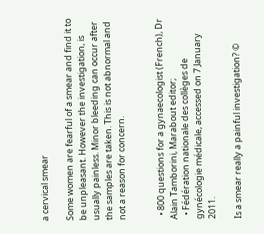a cervical smear

Some women are fearful of a smear and find it to be unpleasant. However the investigation, is usually painless. Minor bleeding can occur after the samples are taken. This is not abnormal and not a reason for concern.


  • 800 questions for a gynaecologist (French), Dr Alain Tamborini, Marabout editor;
  • Fédération nationale des collèges de gynécologie médicale, accessed on 7 January 2011.

Is a smear really a painful investigation? ©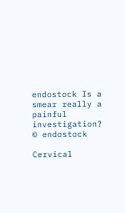endostock Is a smear really a painful investigation? © endostock

Cervical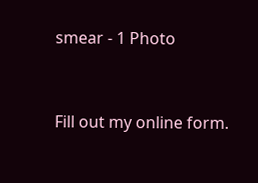smear - 1 Photo



Fill out my online form.